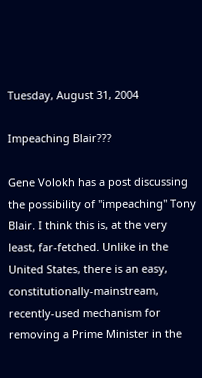Tuesday, August 31, 2004

Impeaching Blair???

Gene Volokh has a post discussing the possibility of "impeaching" Tony Blair. I think this is, at the very least, far-fetched. Unlike in the United States, there is an easy, constitutionally-mainstream, recently-used mechanism for removing a Prime Minister in the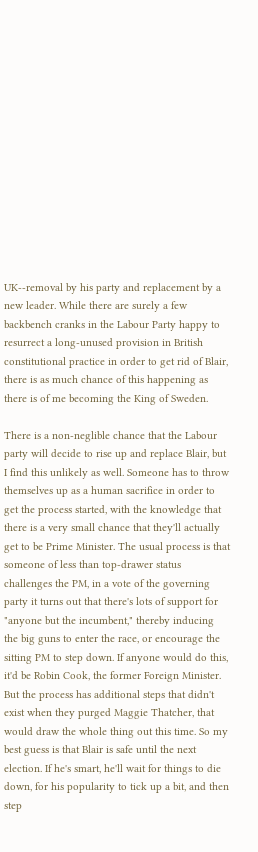UK--removal by his party and replacement by a new leader. While there are surely a few backbench cranks in the Labour Party happy to resurrect a long-unused provision in British constitutional practice in order to get rid of Blair, there is as much chance of this happening as there is of me becoming the King of Sweden.

There is a non-neglible chance that the Labour party will decide to rise up and replace Blair, but I find this unlikely as well. Someone has to throw themselves up as a human sacrifice in order to get the process started, with the knowledge that there is a very small chance that they'll actually get to be Prime Minister. The usual process is that someone of less than top-drawer status challenges the PM, in a vote of the governing party it turns out that there's lots of support for "anyone but the incumbent," thereby inducing the big guns to enter the race, or encourage the sitting PM to step down. If anyone would do this, it'd be Robin Cook, the former Foreign Minister. But the process has additional steps that didn't exist when they purged Maggie Thatcher, that would draw the whole thing out this time. So my best guess is that Blair is safe until the next election. If he's smart, he'll wait for things to die down, for his popularity to tick up a bit, and then step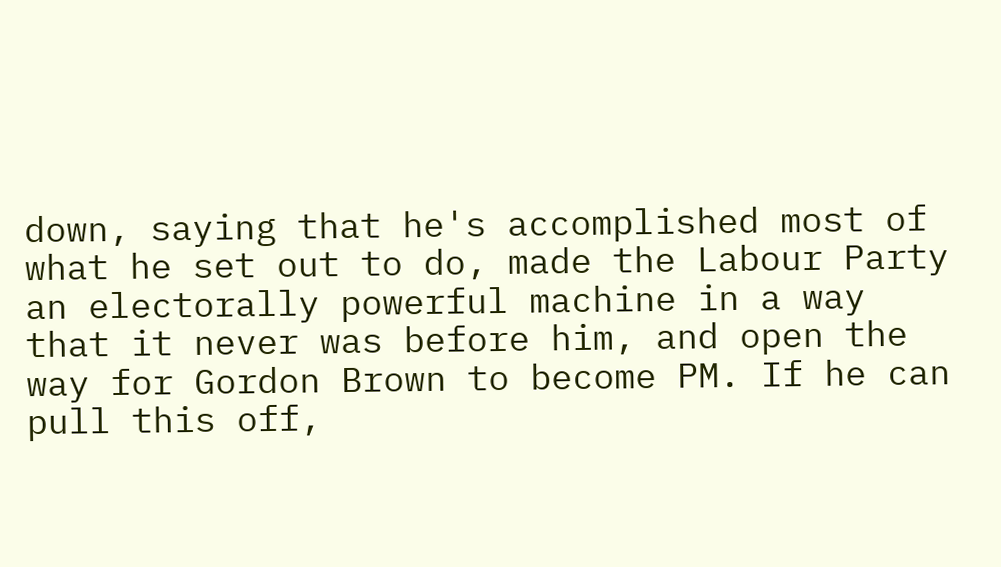down, saying that he's accomplished most of what he set out to do, made the Labour Party an electorally powerful machine in a way that it never was before him, and open the way for Gordon Brown to become PM. If he can pull this off,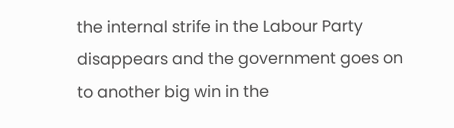the internal strife in the Labour Party disappears and the government goes on to another big win in the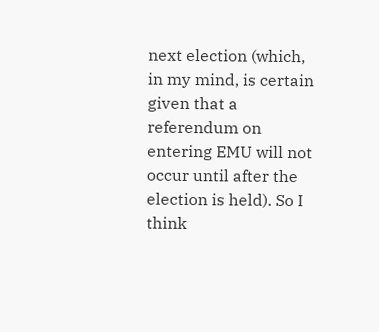next election (which, in my mind, is certain given that a referendum on entering EMU will not occur until after the election is held). So I think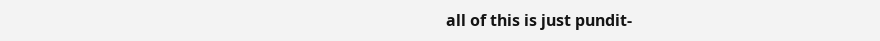all of this is just pundit-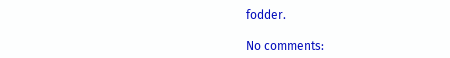fodder.

No comments: